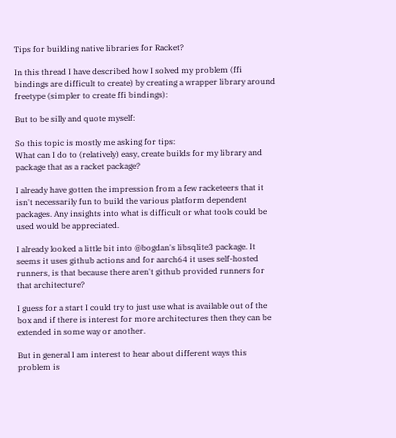Tips for building native libraries for Racket?

In this thread I have described how I solved my problem (ffi bindings are difficult to create) by creating a wrapper library around freetype (simpler to create ffi bindings):

But to be silly and quote myself:

So this topic is mostly me asking for tips:
What can I do to (relatively) easy, create builds for my library and package that as a racket package?

I already have gotten the impression from a few racketeers that it isn't necessarily fun to build the various platform dependent packages. Any insights into what is difficult or what tools could be used would be appreciated.

I already looked a little bit into @bogdan's libsqlite3 package. It seems it uses github actions and for aarch64 it uses self-hosted runners, is that because there aren't github provided runners for that architecture?

I guess for a start I could try to just use what is available out of the box and if there is interest for more architectures then they can be extended in some way or another.

But in general I am interest to hear about different ways this problem is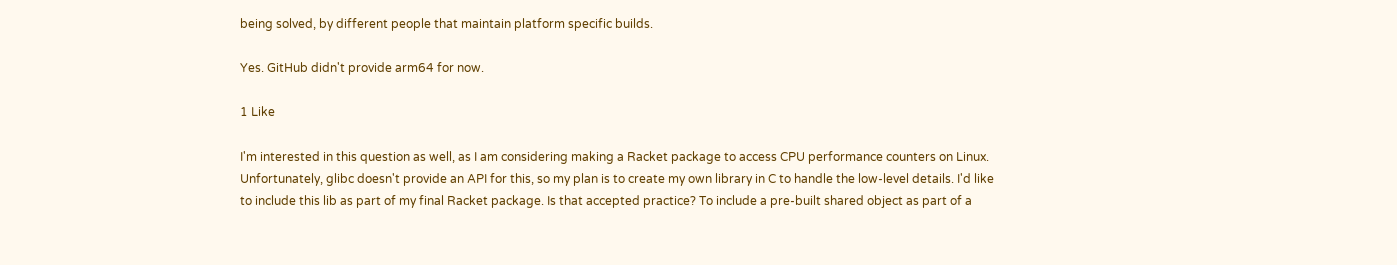being solved, by different people that maintain platform specific builds.

Yes. GitHub didn't provide arm64 for now.

1 Like

I'm interested in this question as well, as I am considering making a Racket package to access CPU performance counters on Linux. Unfortunately, glibc doesn't provide an API for this, so my plan is to create my own library in C to handle the low-level details. I'd like to include this lib as part of my final Racket package. Is that accepted practice? To include a pre-built shared object as part of a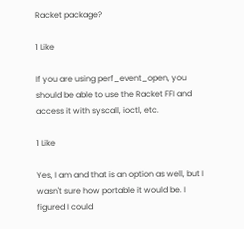Racket package?

1 Like

If you are using perf_event_open, you should be able to use the Racket FFI and access it with syscall, ioctl, etc.

1 Like

Yes, I am and that is an option as well, but I wasn't sure how portable it would be. I figured I could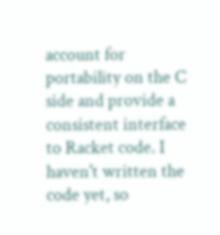account for portability on the C side and provide a consistent interface to Racket code. I haven't written the code yet, so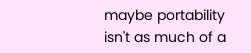maybe portability isn't as much of a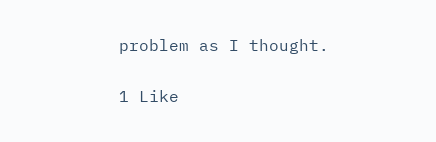problem as I thought.

1 Like